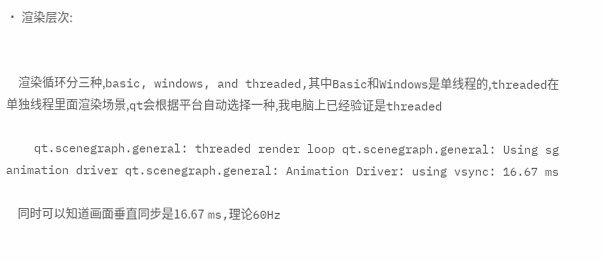• 渲染层次:


    渲染循环分三种,basic, windows, and threaded,其中Basic和Windows是单线程的,threaded在单独线程里面渲染场景,qt会根据平台自动选择一种,我电脑上已经验证是threaded

    qt.scenegraph.general: threaded render loop qt.scenegraph.general: Using sg animation driver qt.scenegraph.general: Animation Driver: using vsync: 16.67 ms

    同时可以知道画面垂直同步是16.67 ms,理论60Hz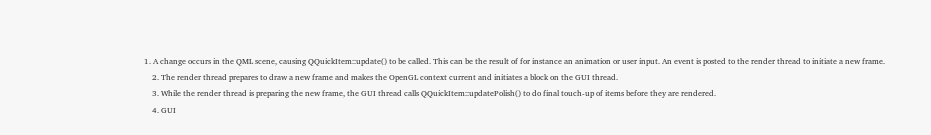1. A change occurs in the QML scene, causing QQuickItem::update() to be called. This can be the result of for instance an animation or user input. An event is posted to the render thread to initiate a new frame.
    2. The render thread prepares to draw a new frame and makes the OpenGL context current and initiates a block on the GUI thread.
    3. While the render thread is preparing the new frame, the GUI thread calls QQuickItem::updatePolish() to do final touch-up of items before they are rendered.
    4. GUI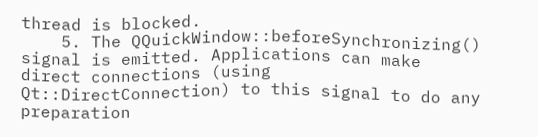thread is blocked.
    5. The QQuickWindow::beforeSynchronizing() signal is emitted. Applications can make direct connections (using Qt::DirectConnection) to this signal to do any preparation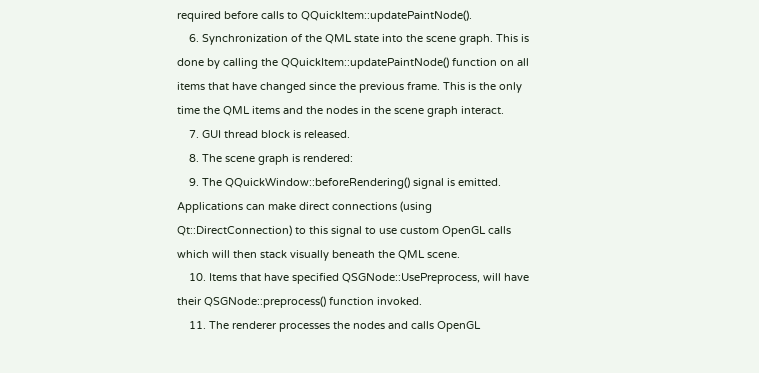required before calls to QQuickItem::updatePaintNode().
    6. Synchronization of the QML state into the scene graph. This is done by calling the QQuickItem::updatePaintNode() function on all items that have changed since the previous frame. This is the only time the QML items and the nodes in the scene graph interact.
    7. GUI thread block is released.
    8. The scene graph is rendered:
    9. The QQuickWindow::beforeRendering() signal is emitted. Applications can make direct connections (using Qt::DirectConnection) to this signal to use custom OpenGL calls which will then stack visually beneath the QML scene.
    10. Items that have specified QSGNode::UsePreprocess, will have their QSGNode::preprocess() function invoked.
    11. The renderer processes the nodes and calls OpenGL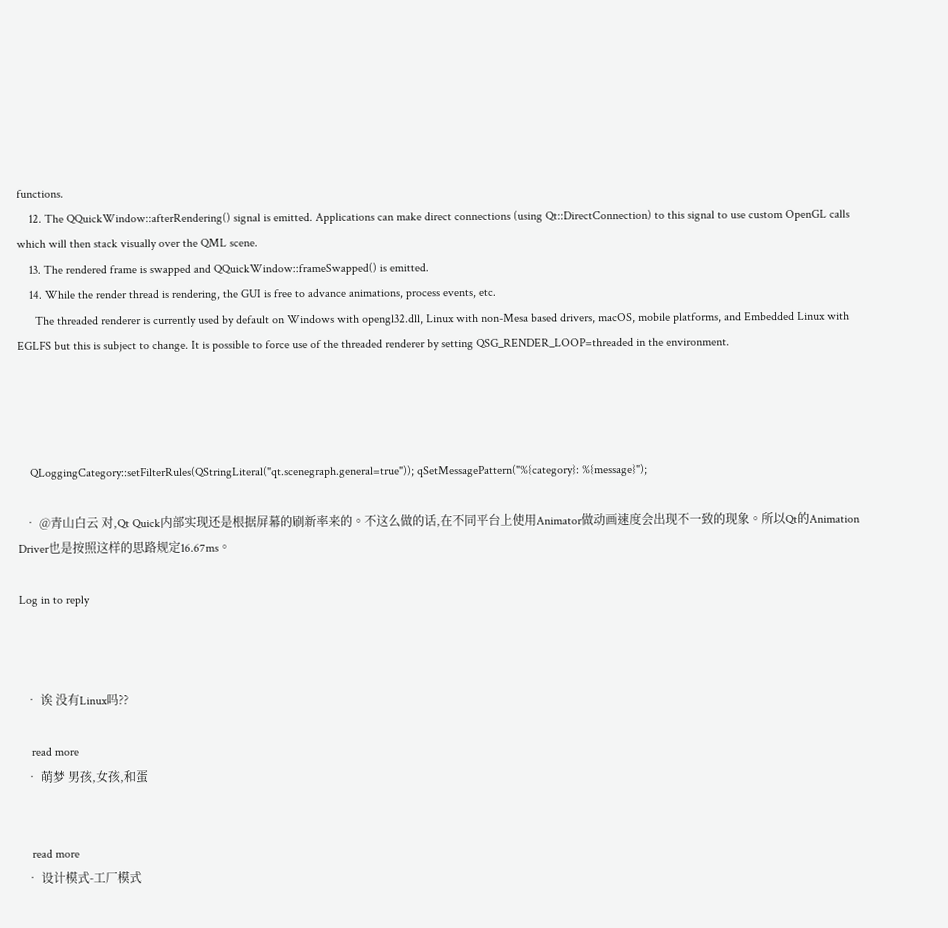functions.
    12. The QQuickWindow::afterRendering() signal is emitted. Applications can make direct connections (using Qt::DirectConnection) to this signal to use custom OpenGL calls which will then stack visually over the QML scene.
    13. The rendered frame is swapped and QQuickWindow::frameSwapped() is emitted.
    14. While the render thread is rendering, the GUI is free to advance animations, process events, etc.
      The threaded renderer is currently used by default on Windows with opengl32.dll, Linux with non-Mesa based drivers, macOS, mobile platforms, and Embedded Linux with EGLFS but this is subject to change. It is possible to force use of the threaded renderer by setting QSG_RENDER_LOOP=threaded in the environment.




    QLoggingCategory::setFilterRules(QStringLiteral("qt.scenegraph.general=true")); qSetMessagePattern("%{category}: %{message}");

  • @青山白云 对,Qt Quick内部实现还是根据屏幕的刷新率来的。不这么做的话,在不同平台上使用Animator做动画速度会出现不一致的现象。所以Qt的Animation Driver也是按照这样的思路规定16.67ms。

Log in to reply



  • 诶 没有Linux吗??

    read more
  • 萌梦 男孩,女孩,和蛋


    read more
  • 设计模式-工厂模式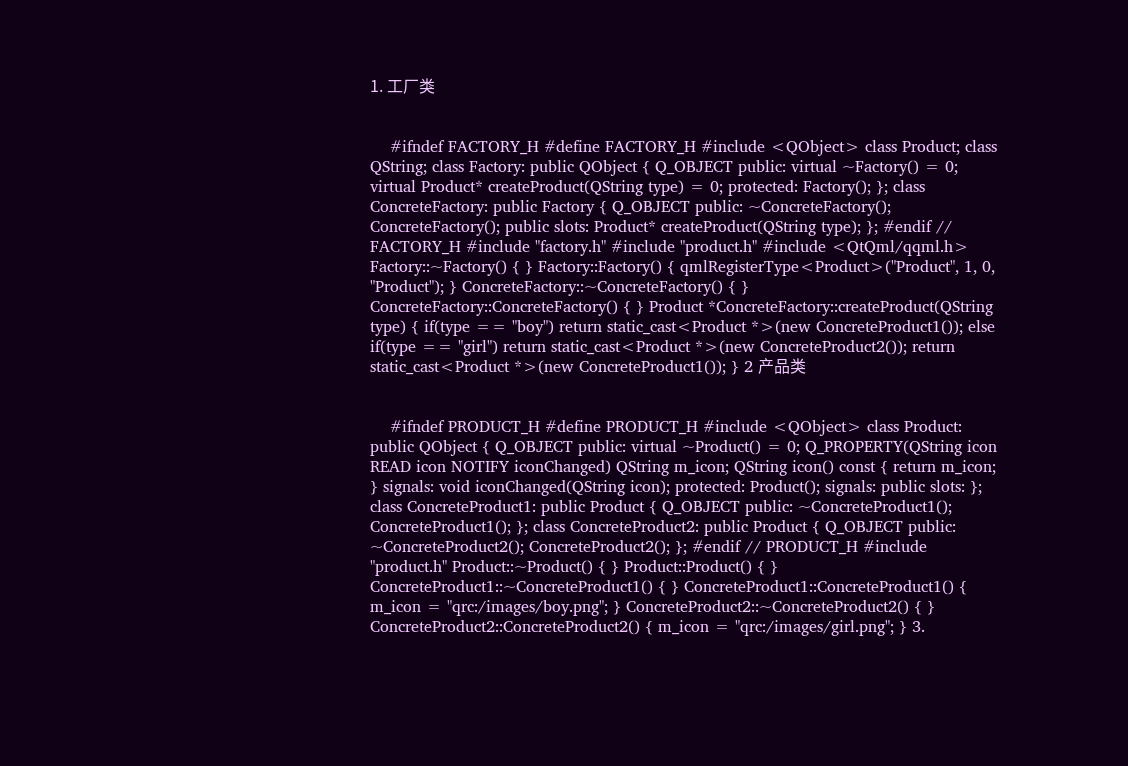1. 工厂类


    #ifndef FACTORY_H #define FACTORY_H #include <QObject> class Product; class QString; class Factory: public QObject { Q_OBJECT public: virtual ~Factory() = 0; virtual Product* createProduct(QString type) = 0; protected: Factory(); }; class ConcreteFactory: public Factory { Q_OBJECT public: ~ConcreteFactory(); ConcreteFactory(); public slots: Product* createProduct(QString type); }; #endif // FACTORY_H #include "factory.h" #include "product.h" #include <QtQml/qqml.h> Factory::~Factory() { } Factory::Factory() { qmlRegisterType<Product>("Product", 1, 0, "Product"); } ConcreteFactory::~ConcreteFactory() { } ConcreteFactory::ConcreteFactory() { } Product *ConcreteFactory::createProduct(QString type) { if(type == "boy") return static_cast<Product *>(new ConcreteProduct1()); else if(type == "girl") return static_cast<Product *>(new ConcreteProduct2()); return static_cast<Product *>(new ConcreteProduct1()); } 2 产品类


    #ifndef PRODUCT_H #define PRODUCT_H #include <QObject> class Product: public QObject { Q_OBJECT public: virtual ~Product() = 0; Q_PROPERTY(QString icon READ icon NOTIFY iconChanged) QString m_icon; QString icon() const { return m_icon; } signals: void iconChanged(QString icon); protected: Product(); signals: public slots: }; class ConcreteProduct1: public Product { Q_OBJECT public: ~ConcreteProduct1(); ConcreteProduct1(); }; class ConcreteProduct2: public Product { Q_OBJECT public: ~ConcreteProduct2(); ConcreteProduct2(); }; #endif // PRODUCT_H #include "product.h" Product::~Product() { } Product::Product() { } ConcreteProduct1::~ConcreteProduct1() { } ConcreteProduct1::ConcreteProduct1() { m_icon = "qrc:/images/boy.png"; } ConcreteProduct2::~ConcreteProduct2() { } ConcreteProduct2::ConcreteProduct2() { m_icon = "qrc:/images/girl.png"; } 3.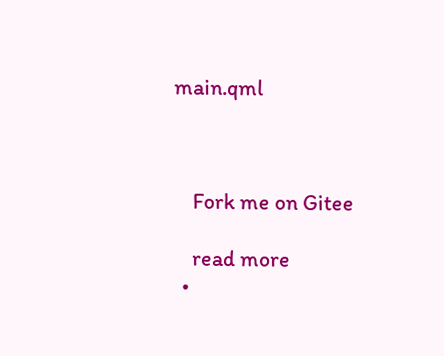main.qml



    Fork me on Gitee

    read more
  •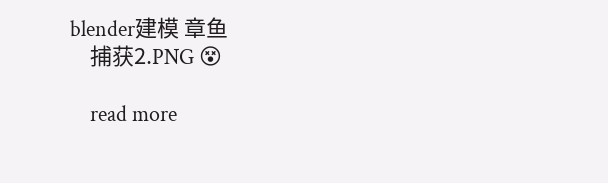blender建模 章鱼
    捕获2.PNG 😵

    read more